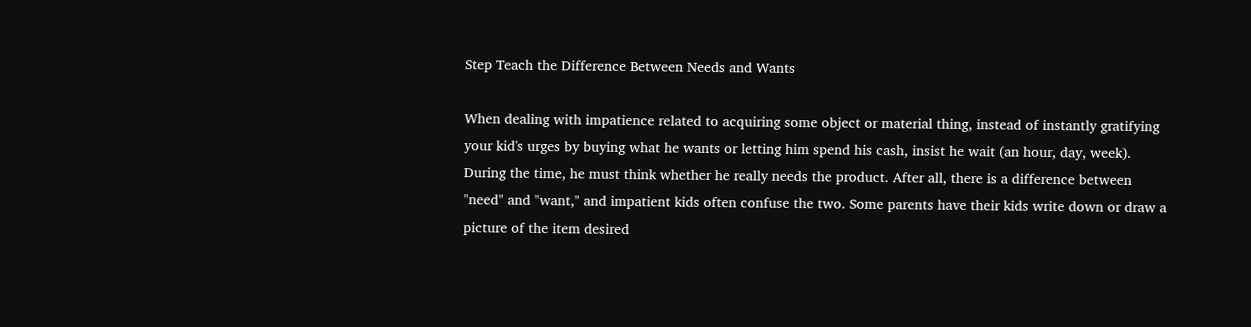Step Teach the Difference Between Needs and Wants

When dealing with impatience related to acquiring some object or material thing, instead of instantly gratifying your kid's urges by buying what he wants or letting him spend his cash, insist he wait (an hour, day, week). During the time, he must think whether he really needs the product. After all, there is a difference between "need" and "want," and impatient kids often confuse the two. Some parents have their kids write down or draw a picture of the item desired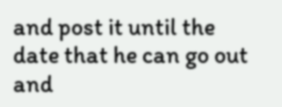and post it until the date that he can go out and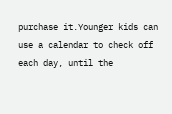purchase it.Younger kids can use a calendar to check off each day, until the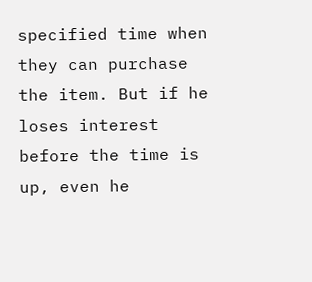specified time when they can purchase the item. But if he loses interest before the time is up, even he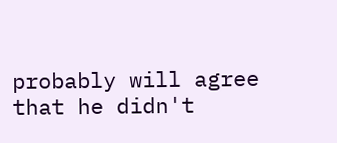probably will agree that he didn't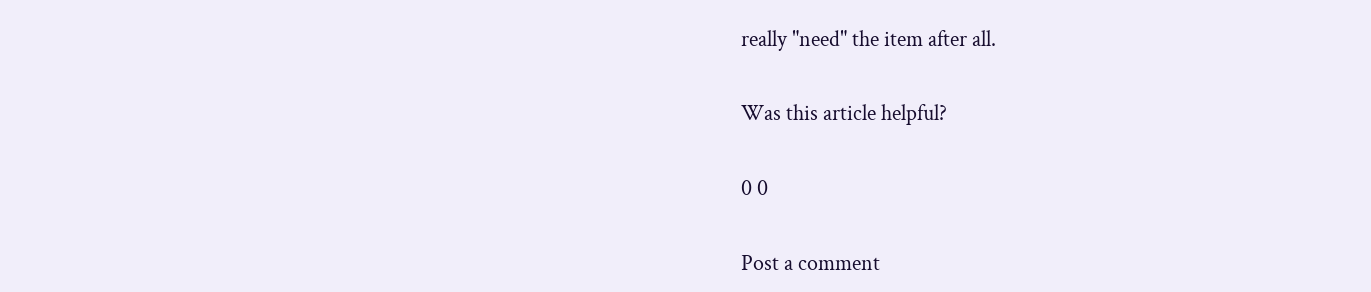really "need" the item after all.

Was this article helpful?

0 0

Post a comment